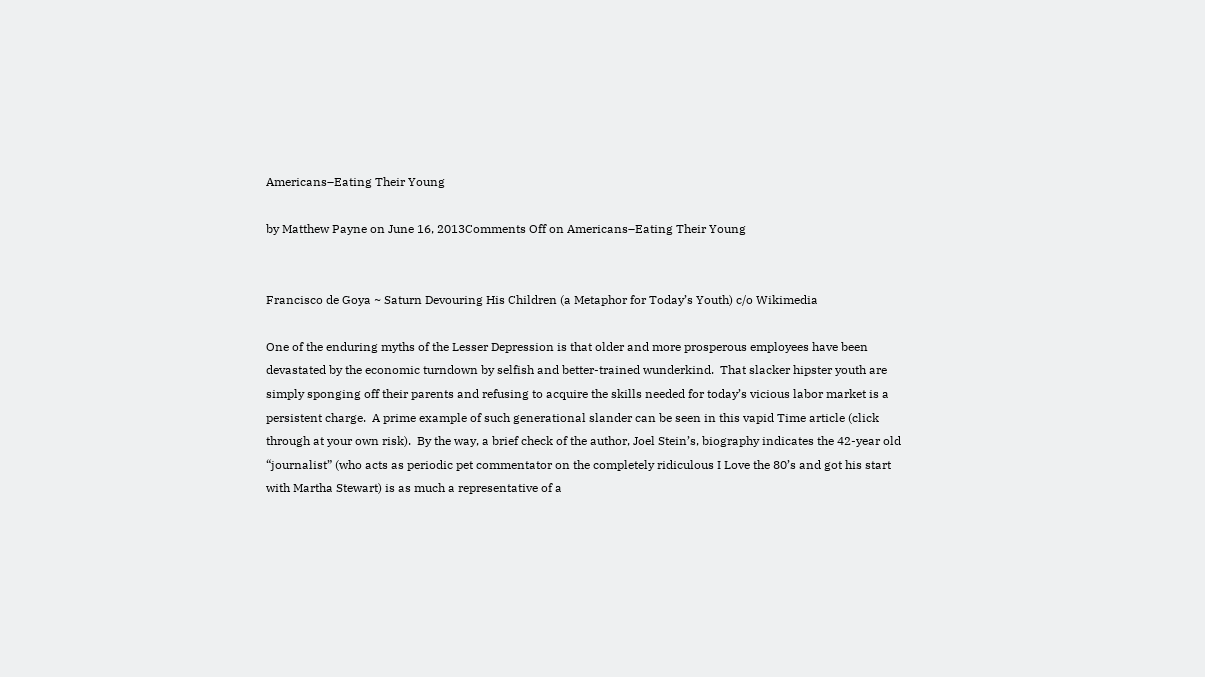Americans–Eating Their Young

by Matthew Payne on June 16, 2013Comments Off on Americans–Eating Their Young


Francisco de Goya ~ Saturn Devouring His Children (a Metaphor for Today’s Youth) c/o Wikimedia

One of the enduring myths of the Lesser Depression is that older and more prosperous employees have been devastated by the economic turndown by selfish and better-trained wunderkind.  That slacker hipster youth are simply sponging off their parents and refusing to acquire the skills needed for today’s vicious labor market is a persistent charge.  A prime example of such generational slander can be seen in this vapid Time article (click through at your own risk).  By the way, a brief check of the author, Joel Stein’s, biography indicates the 42-year old “journalist” (who acts as periodic pet commentator on the completely ridiculous I Love the 80’s and got his start with Martha Stewart) is as much a representative of a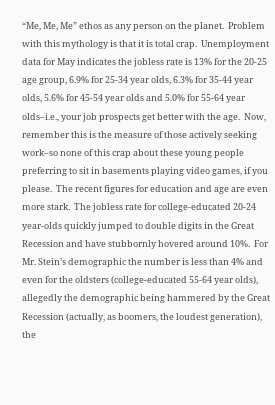“Me, Me, Me” ethos as any person on the planet.  Problem with this mythology is that it is total crap.  Unemployment data for May indicates the jobless rate is 13% for the 20-25 age group, 6.9% for 25-34 year olds, 6.3% for 35-44 year olds, 5.6% for 45-54 year olds and 5.0% for 55-64 year olds–i.e., your job prospects get better with the age.  Now, remember this is the measure of those actively seeking work–so none of this crap about these young people preferring to sit in basements playing video games, if you please.  The recent figures for education and age are even more stark.  The jobless rate for college-educated 20-24 year-olds quickly jumped to double digits in the Great Recession and have stubbornly hovered around 10%.  For Mr. Stein’s demographic the number is less than 4% and even for the oldsters (college-educated 55-64 year olds), allegedly the demographic being hammered by the Great Recession (actually, as boomers, the loudest generation), the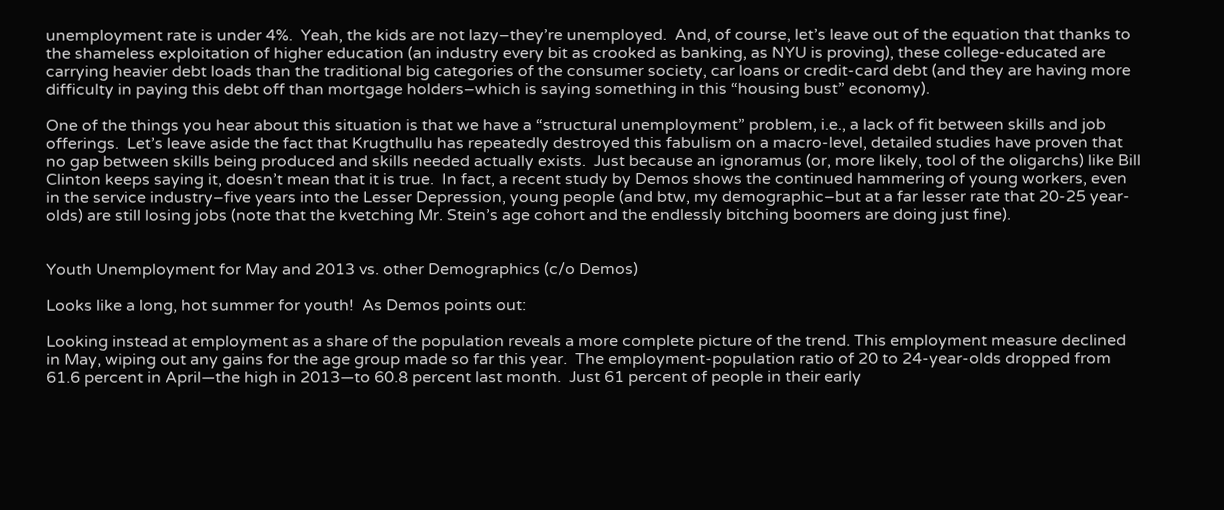unemployment rate is under 4%.  Yeah, the kids are not lazy–they’re unemployed.  And, of course, let’s leave out of the equation that thanks to the shameless exploitation of higher education (an industry every bit as crooked as banking, as NYU is proving), these college-educated are carrying heavier debt loads than the traditional big categories of the consumer society, car loans or credit-card debt (and they are having more difficulty in paying this debt off than mortgage holders–which is saying something in this “housing bust” economy).

One of the things you hear about this situation is that we have a “structural unemployment” problem, i.e., a lack of fit between skills and job offerings.  Let’s leave aside the fact that Krugthullu has repeatedly destroyed this fabulism on a macro-level, detailed studies have proven that no gap between skills being produced and skills needed actually exists.  Just because an ignoramus (or, more likely, tool of the oligarchs) like Bill Clinton keeps saying it, doesn’t mean that it is true.  In fact, a recent study by Demos shows the continued hammering of young workers, even in the service industry–five years into the Lesser Depression, young people (and btw, my demographic–but at a far lesser rate that 20-25 year-olds) are still losing jobs (note that the kvetching Mr. Stein’s age cohort and the endlessly bitching boomers are doing just fine).


Youth Unemployment for May and 2013 vs. other Demographics (c/o Demos)

Looks like a long, hot summer for youth!  As Demos points out:

Looking instead at employment as a share of the population reveals a more complete picture of the trend. This employment measure declined in May, wiping out any gains for the age group made so far this year.  The employment-population ratio of 20 to 24-year-olds dropped from 61.6 percent in April—the high in 2013—to 60.8 percent last month.  Just 61 percent of people in their early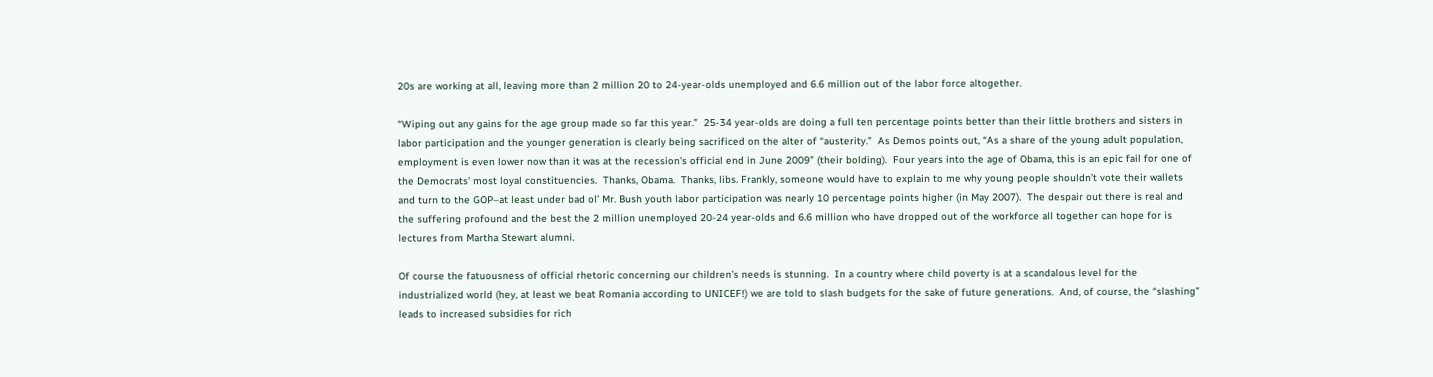20s are working at all, leaving more than 2 million 20 to 24-year-olds unemployed and 6.6 million out of the labor force altogether.

“Wiping out any gains for the age group made so far this year.”  25-34 year-olds are doing a full ten percentage points better than their little brothers and sisters in labor participation and the younger generation is clearly being sacrificed on the alter of “austerity.”  As Demos points out, “As a share of the young adult population, employment is even lower now than it was at the recession’s official end in June 2009” (their bolding).  Four years into the age of Obama, this is an epic fail for one of the Democrats’ most loyal constituencies.  Thanks, Obama.  Thanks, libs. Frankly, someone would have to explain to me why young people shouldn’t vote their wallets and turn to the GOP–at least under bad ol’ Mr. Bush youth labor participation was nearly 10 percentage points higher (in May 2007).  The despair out there is real and the suffering profound and the best the 2 million unemployed 20-24 year-olds and 6.6 million who have dropped out of the workforce all together can hope for is lectures from Martha Stewart alumni.

Of course the fatuousness of official rhetoric concerning our children’s needs is stunning.  In a country where child poverty is at a scandalous level for the industrialized world (hey, at least we beat Romania according to UNICEF!) we are told to slash budgets for the sake of future generations.  And, of course, the “slashing” leads to increased subsidies for rich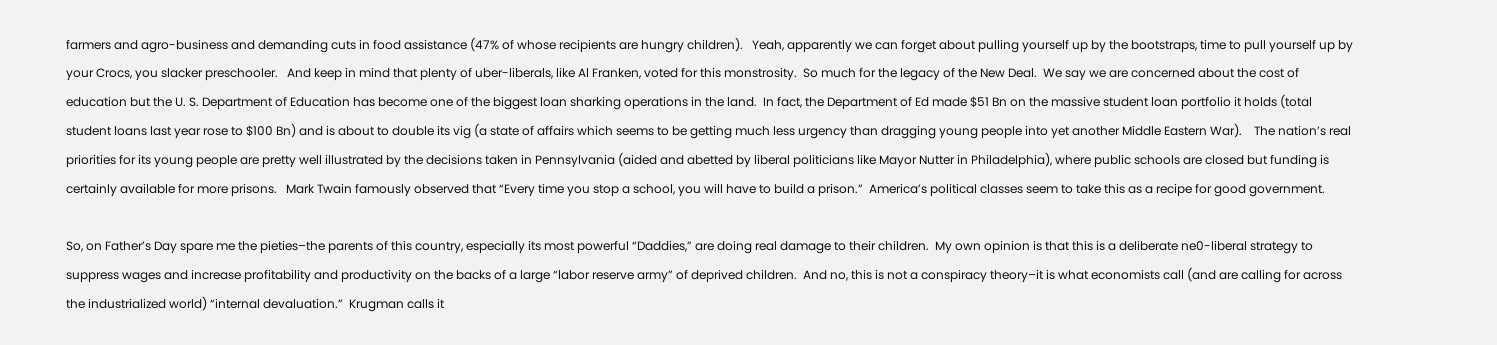farmers and agro-business and demanding cuts in food assistance (47% of whose recipients are hungry children).   Yeah, apparently we can forget about pulling yourself up by the bootstraps, time to pull yourself up by your Crocs, you slacker preschooler.   And keep in mind that plenty of uber-liberals, like Al Franken, voted for this monstrosity.  So much for the legacy of the New Deal.  We say we are concerned about the cost of education but the U. S. Department of Education has become one of the biggest loan sharking operations in the land.  In fact, the Department of Ed made $51 Bn on the massive student loan portfolio it holds (total student loans last year rose to $100 Bn) and is about to double its vig (a state of affairs which seems to be getting much less urgency than dragging young people into yet another Middle Eastern War).    The nation’s real priorities for its young people are pretty well illustrated by the decisions taken in Pennsylvania (aided and abetted by liberal politicians like Mayor Nutter in Philadelphia), where public schools are closed but funding is certainly available for more prisons.   Mark Twain famously observed that “Every time you stop a school, you will have to build a prison.”  America’s political classes seem to take this as a recipe for good government.

So, on Father’s Day spare me the pieties–the parents of this country, especially its most powerful “Daddies,” are doing real damage to their children.  My own opinion is that this is a deliberate ne0-liberal strategy to suppress wages and increase profitability and productivity on the backs of a large “labor reserve army” of deprived children.  And no, this is not a conspiracy theory–it is what economists call (and are calling for across the industrialized world) “internal devaluation.”  Krugman calls it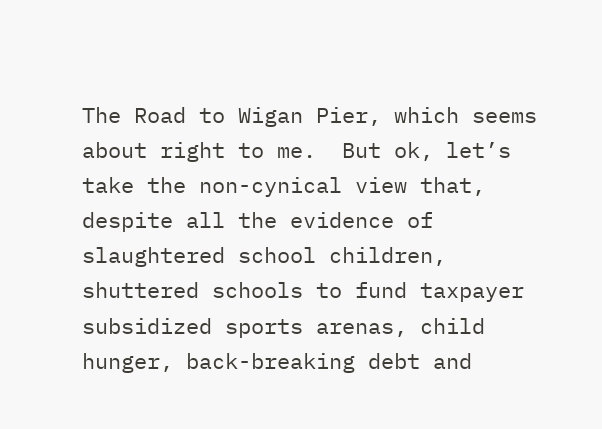The Road to Wigan Pier, which seems about right to me.  But ok, let’s take the non-cynical view that, despite all the evidence of slaughtered school children, shuttered schools to fund taxpayer subsidized sports arenas, child hunger, back-breaking debt and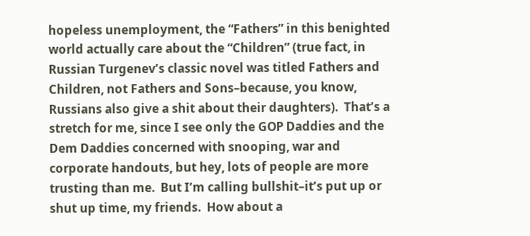hopeless unemployment, the “Fathers” in this benighted world actually care about the “Children” (true fact, in Russian Turgenev’s classic novel was titled Fathers and Children, not Fathers and Sons–because, you know, Russians also give a shit about their daughters).  That’s a stretch for me, since I see only the GOP Daddies and the Dem Daddies concerned with snooping, war and corporate handouts, but hey, lots of people are more trusting than me.  But I’m calling bullshit–it’s put up or shut up time, my friends.  How about a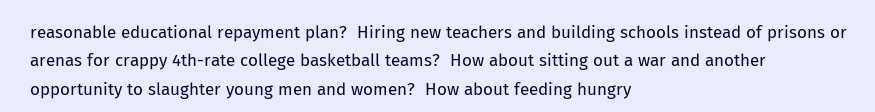reasonable educational repayment plan?  Hiring new teachers and building schools instead of prisons or arenas for crappy 4th-rate college basketball teams?  How about sitting out a war and another opportunity to slaughter young men and women?  How about feeding hungry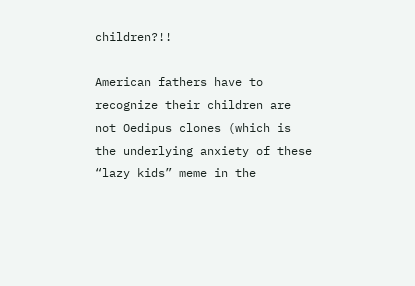children?!!

American fathers have to recognize their children are not Oedipus clones (which is the underlying anxiety of these “lazy kids” meme in the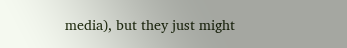media), but they just might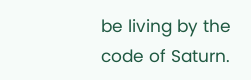be living by the code of Saturn.